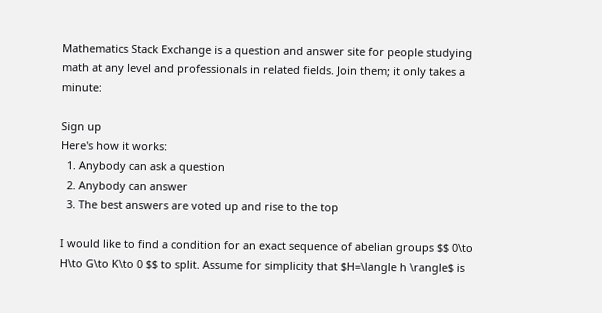Mathematics Stack Exchange is a question and answer site for people studying math at any level and professionals in related fields. Join them; it only takes a minute:

Sign up
Here's how it works:
  1. Anybody can ask a question
  2. Anybody can answer
  3. The best answers are voted up and rise to the top

I would like to find a condition for an exact sequence of abelian groups $$ 0\to H\to G\to K\to 0 $$ to split. Assume for simplicity that $H=\langle h \rangle$ is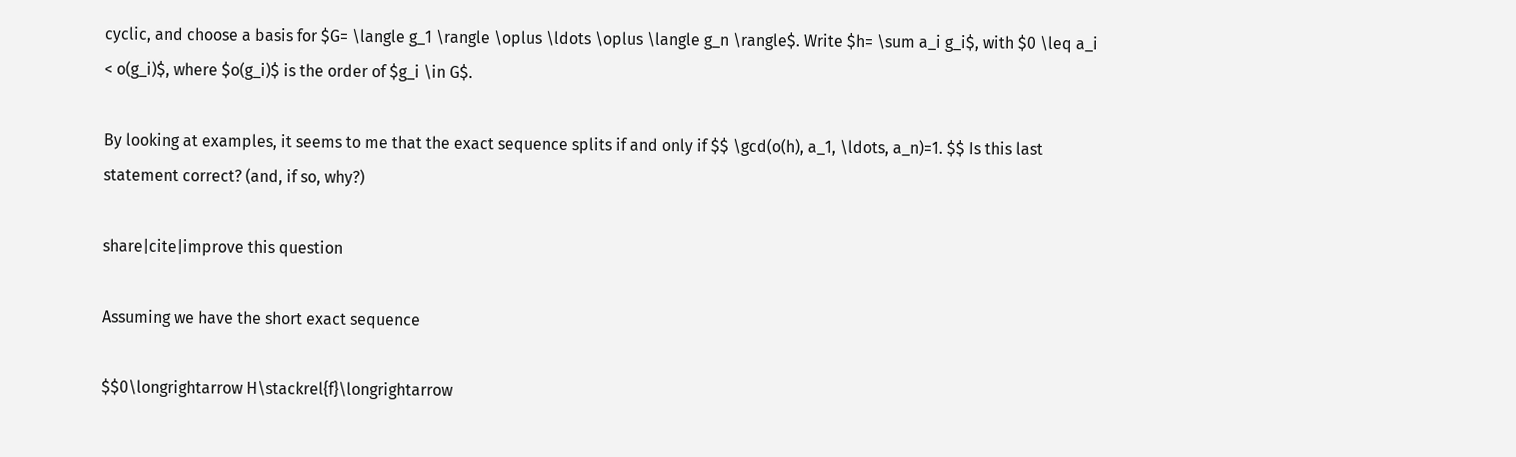cyclic, and choose a basis for $G= \langle g_1 \rangle \oplus \ldots \oplus \langle g_n \rangle$. Write $h= \sum a_i g_i$, with $0 \leq a_i < o(g_i)$, where $o(g_i)$ is the order of $g_i \in G$.

By looking at examples, it seems to me that the exact sequence splits if and only if $$ \gcd(o(h), a_1, \ldots, a_n)=1. $$ Is this last statement correct? (and, if so, why?)

share|cite|improve this question

Assuming we have the short exact sequence

$$0\longrightarrow H\stackrel{f}\longrightarrow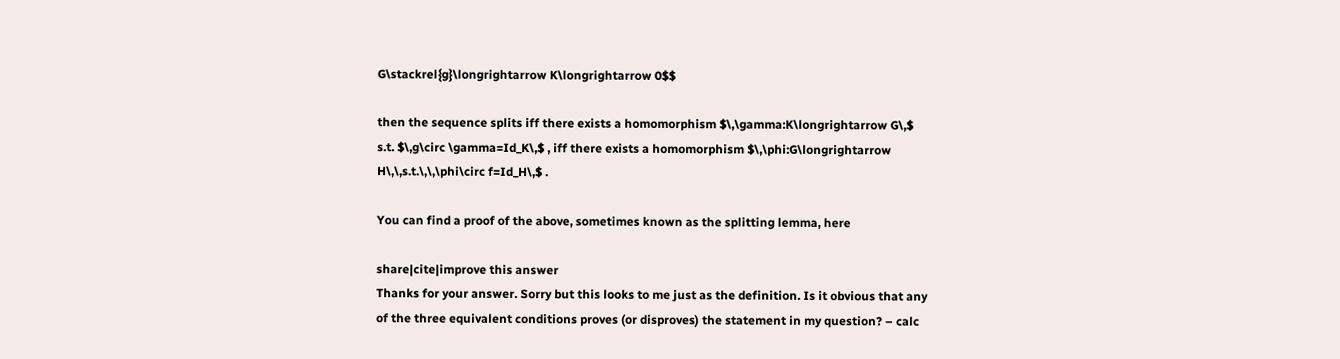G\stackrel{g}\longrightarrow K\longrightarrow 0$$

then the sequence splits iff there exists a homomorphism $\,\gamma:K\longrightarrow G\,$ s.t. $\,g\circ \gamma=Id_K\,$ , iff there exists a homomorphism $\,\phi:G\longrightarrow H\,\,s.t.\,\,\phi\circ f=Id_H\,$ .

You can find a proof of the above, sometimes known as the splitting lemma, here

share|cite|improve this answer
Thanks for your answer. Sorry but this looks to me just as the definition. Is it obvious that any of the three equivalent conditions proves (or disproves) the statement in my question? – calc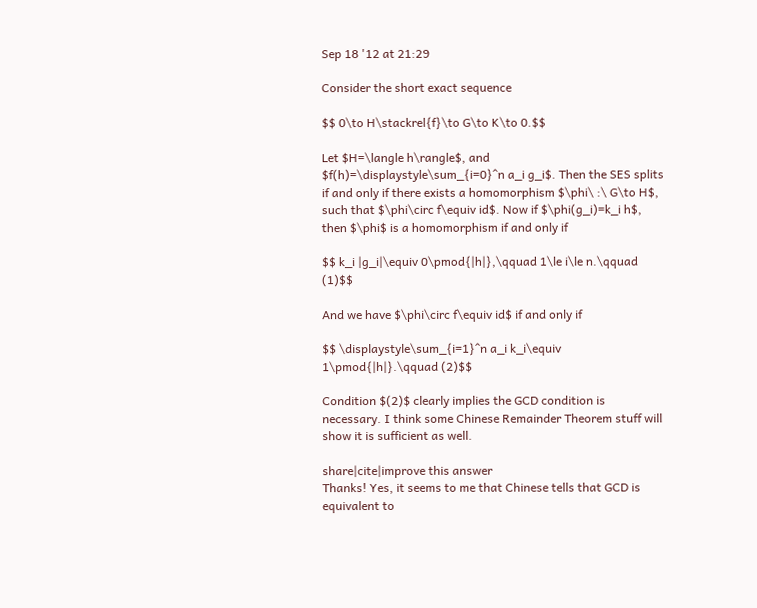Sep 18 '12 at 21:29

Consider the short exact sequence

$$ 0\to H\stackrel{f}\to G\to K\to 0.$$

Let $H=\langle h\rangle$, and $f(h)=\displaystyle\sum_{i=0}^n a_i g_i$. Then the SES splits if and only if there exists a homomorphism $\phi\ :\ G\to H$, such that $\phi\circ f\equiv id$. Now if $\phi(g_i)=k_i h$, then $\phi$ is a homomorphism if and only if

$$ k_i |g_i|\equiv 0\pmod{|h|},\qquad 1\le i\le n.\qquad (1)$$

And we have $\phi\circ f\equiv id$ if and only if

$$ \displaystyle\sum_{i=1}^n a_i k_i\equiv 1\pmod{|h|}.\qquad (2)$$

Condition $(2)$ clearly implies the GCD condition is necessary. I think some Chinese Remainder Theorem stuff will show it is sufficient as well.

share|cite|improve this answer
Thanks! Yes, it seems to me that Chinese tells that GCD is equivalent to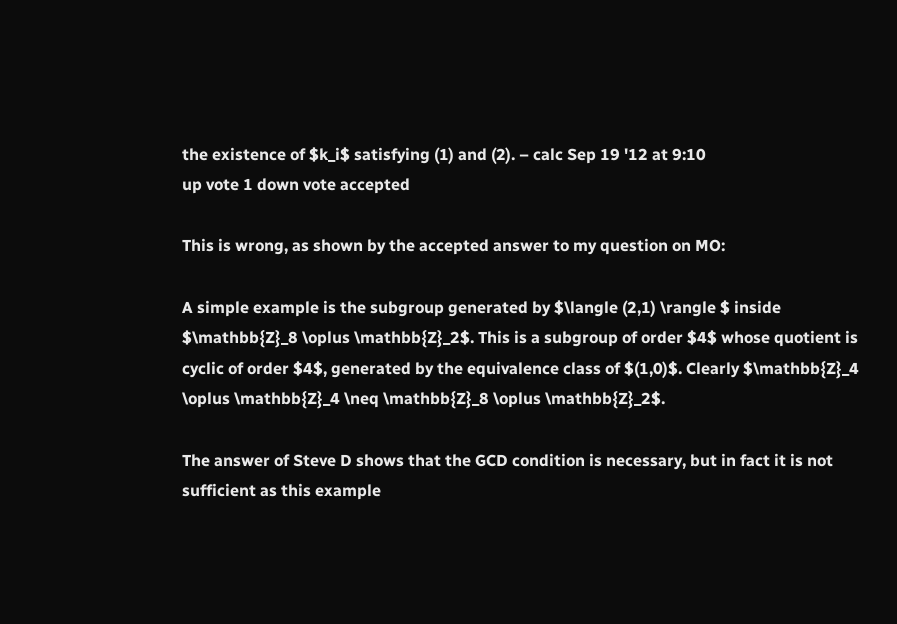the existence of $k_i$ satisfying (1) and (2). – calc Sep 19 '12 at 9:10
up vote 1 down vote accepted

This is wrong, as shown by the accepted answer to my question on MO:

A simple example is the subgroup generated by $\langle (2,1) \rangle $ inside $\mathbb{Z}_8 \oplus \mathbb{Z}_2$. This is a subgroup of order $4$ whose quotient is cyclic of order $4$, generated by the equivalence class of $(1,0)$. Clearly $\mathbb{Z}_4 \oplus \mathbb{Z}_4 \neq \mathbb{Z}_8 \oplus \mathbb{Z}_2$.

The answer of Steve D shows that the GCD condition is necessary, but in fact it is not sufficient as this example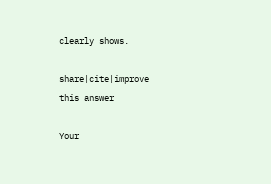clearly shows.

share|cite|improve this answer

Your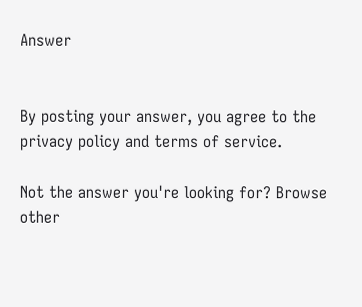Answer


By posting your answer, you agree to the privacy policy and terms of service.

Not the answer you're looking for? Browse other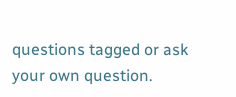questions tagged or ask your own question.